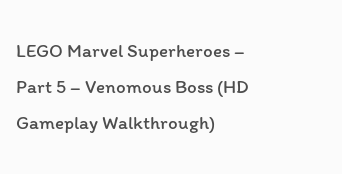LEGO Marvel Superheroes – Part 5 – Venomous Boss (HD Gameplay Walkthrough)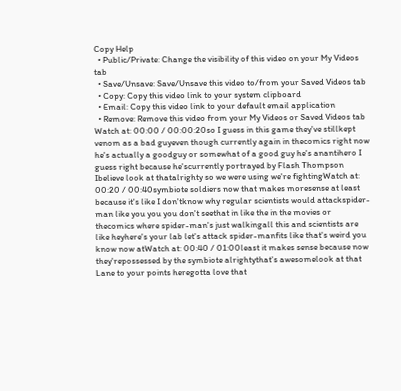Copy Help
  • Public/Private: Change the visibility of this video on your My Videos tab
  • Save/Unsave: Save/Unsave this video to/from your Saved Videos tab
  • Copy: Copy this video link to your system clipboard
  • Email: Copy this video link to your default email application
  • Remove: Remove this video from your My Videos or Saved Videos tab
Watch at: 00:00 / 00:00:20so I guess in this game they've stillkept venom as a bad guyeven though currently again in thecomics right now he's actually a goodguy or somewhat of a good guy he's anantihero I guess right because he'scurrently portrayed by Flash Thompson Ibelieve look at thatalrighty so we were using we're fightingWatch at: 00:20 / 00:40symbiote soldiers now that makes moresense at least because it's like I don'tknow why regular scientists would attackspider-man like you you you don't seethat in like the in the movies or thecomics where spider-man's just walkingall this and scientists are like heyhere's your lab let's attack spider-manfits like that's weird you know now atWatch at: 00:40 / 01:00least it makes sense because now they'repossessed by the symbiote alrightythat's awesomelook at that Lane to your points heregotta love that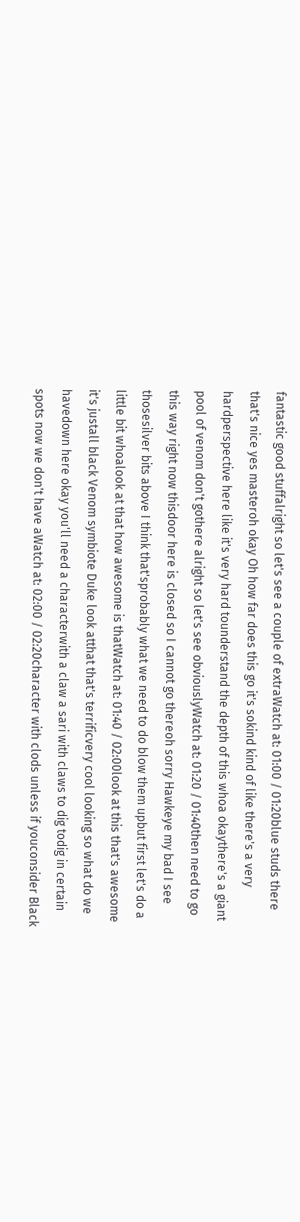fantastic good stuffalright so let's see a couple of extraWatch at: 01:00 / 01:20blue studs there that's nice yes masteroh okay Oh how far does this go it's sokind kind of like there's a very hardperspective here like it's very hard tounderstand the depth of this whoa okaythere's a giant pool of venom don't gothere alright so let's see obviouslyWatch at: 01:20 / 01:40then need to go this way right now thisdoor here is closed so I cannot go thereoh sorry Hawkeye my bad I see thosesilver bits above I think that'sprobably what we need to do blow them upbut first let's do a little bit whoalook at that how awesome is thatWatch at: 01:40 / 02:00look at this that's awesome it's justall black Venom symbiote Duke look atthat that's terrificvery cool looking so what do we havedown here okay you'll need a characterwith a claw a sari with claws to dig todig in certain spots now we don't have aWatch at: 02:00 / 02:20character with clods unless if youconsider Black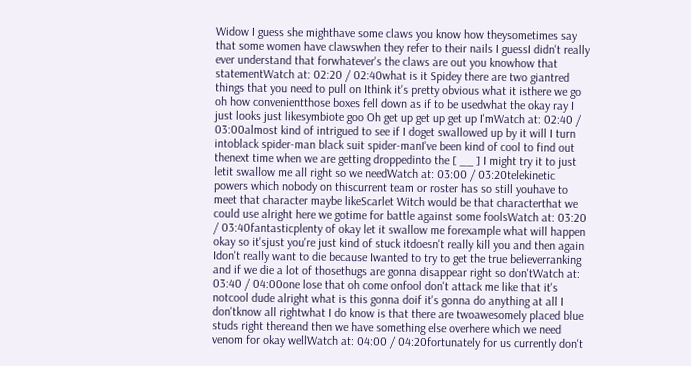Widow I guess she mighthave some claws you know how theysometimes say that some women have clawswhen they refer to their nails I guessI didn't really ever understand that forwhatever's the claws are out you knowhow that statementWatch at: 02:20 / 02:40what is it Spidey there are two giantred things that you need to pull on Ithink it's pretty obvious what it isthere we go oh how convenientthose boxes fell down as if to be usedwhat the okay ray I just looks just likesymbiote goo Oh get up get up get up I'mWatch at: 02:40 / 03:00almost kind of intrigued to see if I doget swallowed up by it will I turn intoblack spider-man black suit spider-manI've been kind of cool to find out thenext time when we are getting droppedinto the [ __ ] I might try it to just letit swallow me all right so we needWatch at: 03:00 / 03:20telekinetic powers which nobody on thiscurrent team or roster has so still youhave to meet that character maybe likeScarlet Witch would be that characterthat we could use alright here we gotime for battle against some foolsWatch at: 03:20 / 03:40fantasticplenty of okay let it swallow me forexample what will happen okay so it'sjust you're just kind of stuck itdoesn't really kill you and then again Idon't really want to die because Iwanted to try to get the true believerranking and if we die a lot of thosethugs are gonna disappear right so don'tWatch at: 03:40 / 04:00one lose that oh come onfool don't attack me like that it's notcool dude alright what is this gonna doif it's gonna do anything at all I don'tknow all rightwhat I do know is that there are twoawesomely placed blue studs right thereand then we have something else overhere which we need venom for okay wellWatch at: 04:00 / 04:20fortunately for us currently don't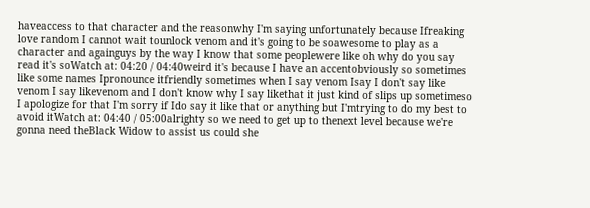haveaccess to that character and the reasonwhy I'm saying unfortunately because Ifreaking love random I cannot wait tounlock venom and it's going to be soawesome to play as a character and againguys by the way I know that some peoplewere like oh why do you say read it's soWatch at: 04:20 / 04:40weird it's because I have an accentobviously so sometimes like some names Ipronounce itfriendly sometimes when I say venom Isay I don't say like venom I say likevenom and I don't know why I say likethat it just kind of slips up sometimeso I apologize for that I'm sorry if Ido say it like that or anything but I'mtrying to do my best to avoid itWatch at: 04:40 / 05:00alrighty so we need to get up to thenext level because we're gonna need theBlack Widow to assist us could she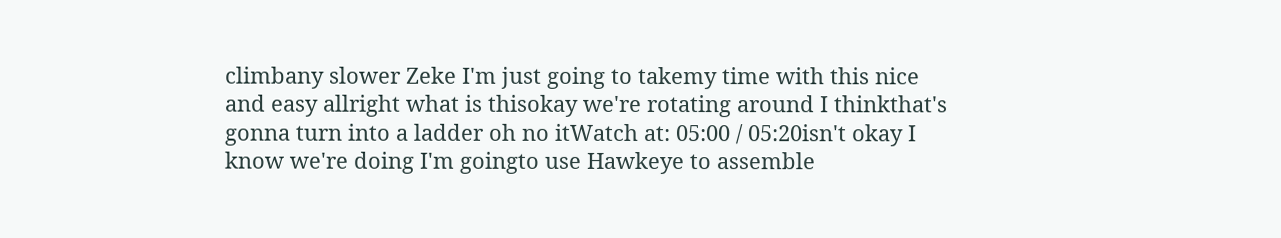climbany slower Zeke I'm just going to takemy time with this nice and easy allright what is thisokay we're rotating around I thinkthat's gonna turn into a ladder oh no itWatch at: 05:00 / 05:20isn't okay I know we're doing I'm goingto use Hawkeye to assemble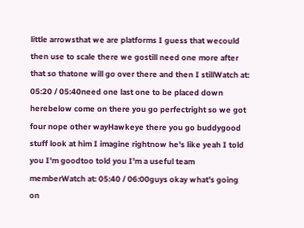little arrowsthat we are platforms I guess that wecould then use to scale there we gostill need one more after that so thatone will go over there and then I stillWatch at: 05:20 / 05:40need one last one to be placed down herebelow come on there you go perfectright so we got four nope other wayHawkeye there you go buddygood stuff look at him I imagine rightnow he's like yeah I told you I'm goodtoo told you I'm a useful team memberWatch at: 05:40 / 06:00guys okay what's going on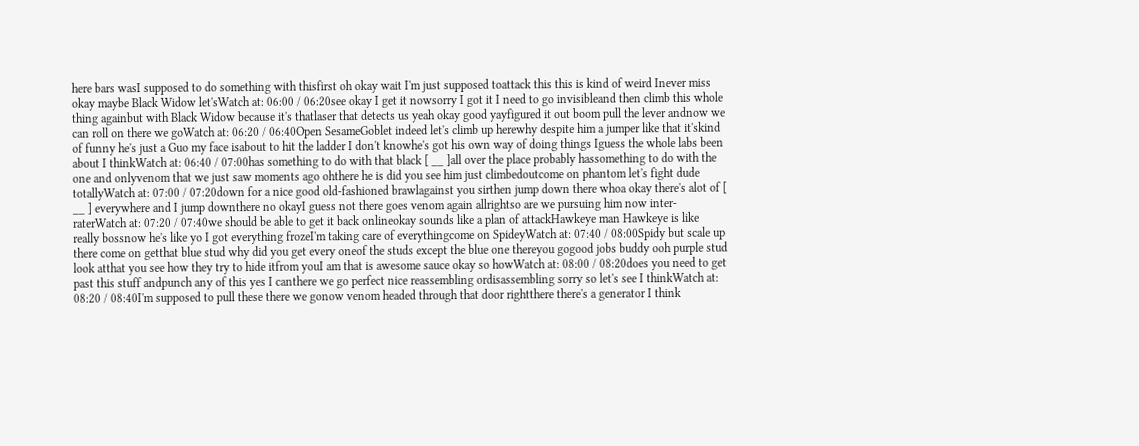here bars wasI supposed to do something with thisfirst oh okay wait I'm just supposed toattack this this is kind of weird Inever miss okay maybe Black Widow let'sWatch at: 06:00 / 06:20see okay I get it nowsorry I got it I need to go invisibleand then climb this whole thing againbut with Black Widow because it's thatlaser that detects us yeah okay good yayfigured it out boom pull the lever andnow we can roll on there we goWatch at: 06:20 / 06:40Open SesameGoblet indeed let's climb up herewhy despite him a jumper like that it'skind of funny he's just a Guo my face isabout to hit the ladder I don't knowhe's got his own way of doing things Iguess the whole labs been about I thinkWatch at: 06:40 / 07:00has something to do with that black [ __ ]all over the place probably hassomething to do with the one and onlyvenom that we just saw moments ago ohthere he is did you see him just climbedoutcome on phantom let's fight dude totallyWatch at: 07:00 / 07:20down for a nice good old-fashioned brawlagainst you sirthen jump down there whoa okay there's alot of [ __ ] everywhere and I jump downthere no okayI guess not there goes venom again allrightso are we pursuing him now inter-raterWatch at: 07:20 / 07:40we should be able to get it back onlineokay sounds like a plan of attackHawkeye man Hawkeye is like really bossnow he's like yo I got everything frozeI'm taking care of everythingcome on SpideyWatch at: 07:40 / 08:00Spidy but scale up there come on getthat blue stud why did you get every oneof the studs except the blue one thereyou gogood jobs buddy ooh purple stud look atthat you see how they try to hide itfrom youI am that is awesome sauce okay so howWatch at: 08:00 / 08:20does you need to get past this stuff andpunch any of this yes I canthere we go perfect nice reassembling ordisassembling sorry so let's see I thinkWatch at: 08:20 / 08:40I'm supposed to pull these there we gonow venom headed through that door rightthere there's a generator I think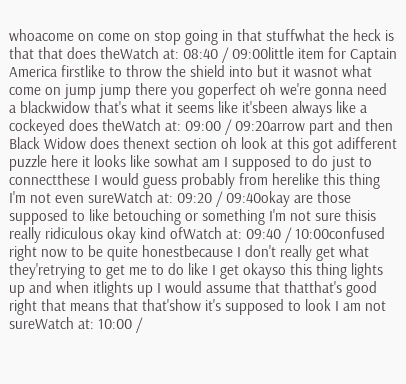whoacome on come on stop going in that stuffwhat the heck is that that does theWatch at: 08:40 / 09:00little item for Captain America firstlike to throw the shield into but it wasnot what come on jump jump there you goperfect oh we're gonna need a blackwidow that's what it seems like it'sbeen always like a cockeyed does theWatch at: 09:00 / 09:20arrow part and then Black Widow does thenext section oh look at this got adifferent puzzle here it looks like sowhat am I supposed to do just to connectthese I would guess probably from herelike this thing I'm not even sureWatch at: 09:20 / 09:40okay are those supposed to like betouching or something I'm not sure thisis really ridiculous okay kind ofWatch at: 09:40 / 10:00confused right now to be quite honestbecause I don't really get what they'retrying to get me to do like I get okayso this thing lights up and when itlights up I would assume that thatthat's good right that means that that'show it's supposed to look I am not sureWatch at: 10:00 /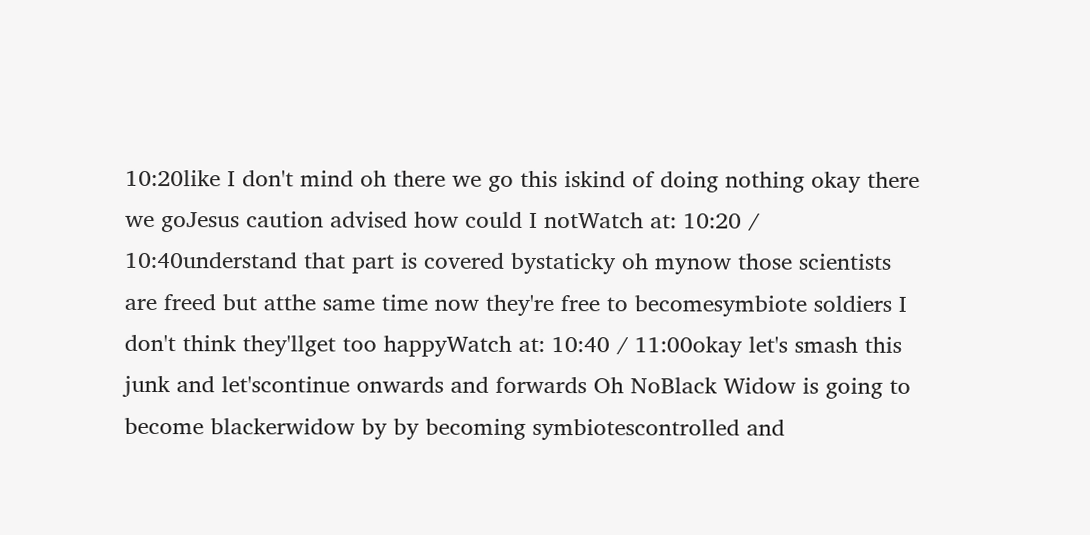10:20like I don't mind oh there we go this iskind of doing nothing okay there we goJesus caution advised how could I notWatch at: 10:20 / 10:40understand that part is covered bystaticky oh mynow those scientists are freed but atthe same time now they're free to becomesymbiote soldiers I don't think they'llget too happyWatch at: 10:40 / 11:00okay let's smash this junk and let'scontinue onwards and forwards Oh NoBlack Widow is going to become blackerwidow by by becoming symbiotescontrolled and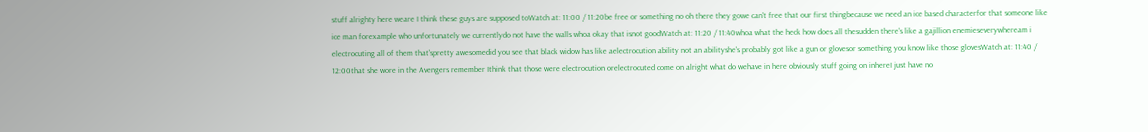stuff alrighty here weare I think these guys are supposed toWatch at: 11:00 / 11:20be free or something no oh there they gowe can't free that our first thingbecause we need an ice based characterfor that someone like ice man forexample who unfortunately we currentlydo not have the walls whoa okay that isnot goodWatch at: 11:20 / 11:40whoa what the heck how does all thesudden there's like a gajillion enemieseverywheream i electrocuting all of them that'spretty awesomedid you see that black widow has like aelectrocution ability not an abilityshe's probably got like a gun or glovesor something you know like those glovesWatch at: 11:40 / 12:00that she wore in the Avengers remember Ithink that those were electrocution orelectrocuted come on alright what do wehave in here obviously stuff going on inhereI just have no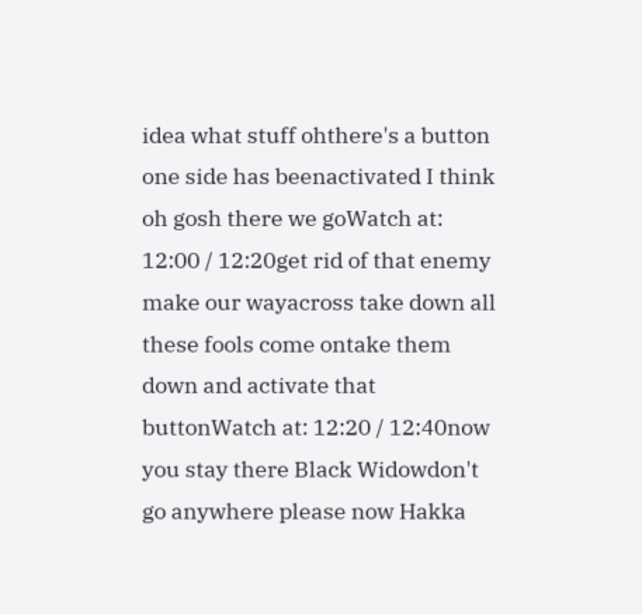idea what stuff ohthere's a button one side has beenactivated I think oh gosh there we goWatch at: 12:00 / 12:20get rid of that enemy make our wayacross take down all these fools come ontake them down and activate that buttonWatch at: 12:20 / 12:40now you stay there Black Widowdon't go anywhere please now Hakka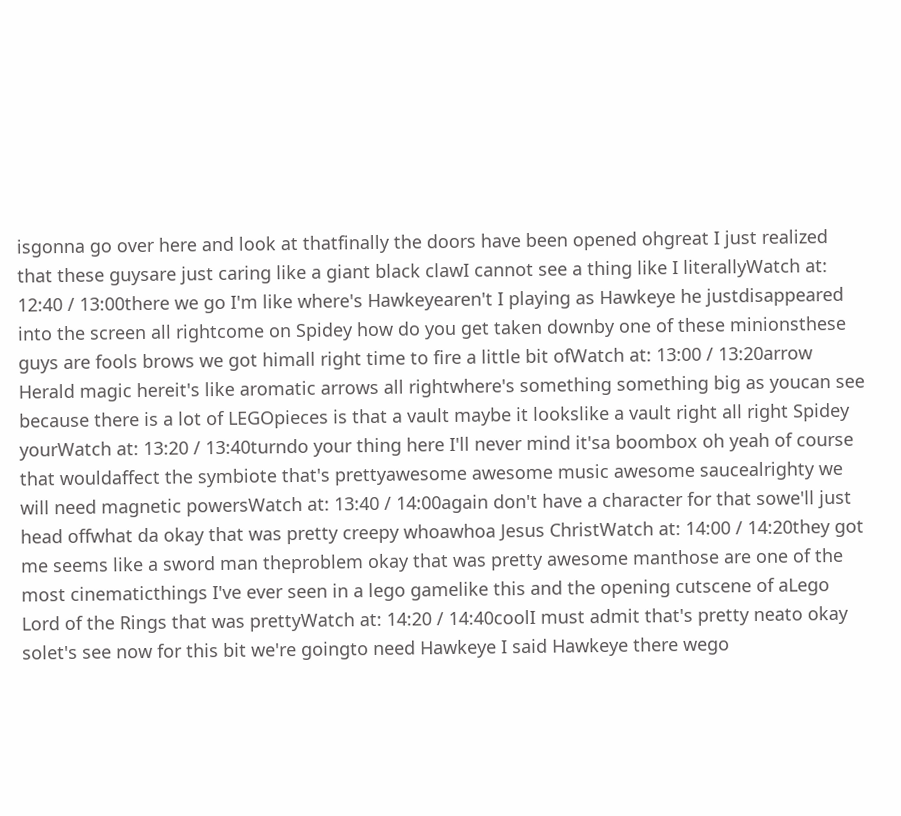isgonna go over here and look at thatfinally the doors have been opened ohgreat I just realized that these guysare just caring like a giant black clawI cannot see a thing like I literallyWatch at: 12:40 / 13:00there we go I'm like where's Hawkeyearen't I playing as Hawkeye he justdisappeared into the screen all rightcome on Spidey how do you get taken downby one of these minionsthese guys are fools brows we got himall right time to fire a little bit ofWatch at: 13:00 / 13:20arrow Herald magic hereit's like aromatic arrows all rightwhere's something something big as youcan see because there is a lot of LEGOpieces is that a vault maybe it lookslike a vault right all right Spidey yourWatch at: 13:20 / 13:40turndo your thing here I'll never mind it'sa boombox oh yeah of course that wouldaffect the symbiote that's prettyawesome awesome music awesome saucealrighty we will need magnetic powersWatch at: 13:40 / 14:00again don't have a character for that sowe'll just head offwhat da okay that was pretty creepy whoawhoa Jesus ChristWatch at: 14:00 / 14:20they got me seems like a sword man theproblem okay that was pretty awesome manthose are one of the most cinematicthings I've ever seen in a lego gamelike this and the opening cutscene of aLego Lord of the Rings that was prettyWatch at: 14:20 / 14:40coolI must admit that's pretty neato okay solet's see now for this bit we're goingto need Hawkeye I said Hawkeye there wego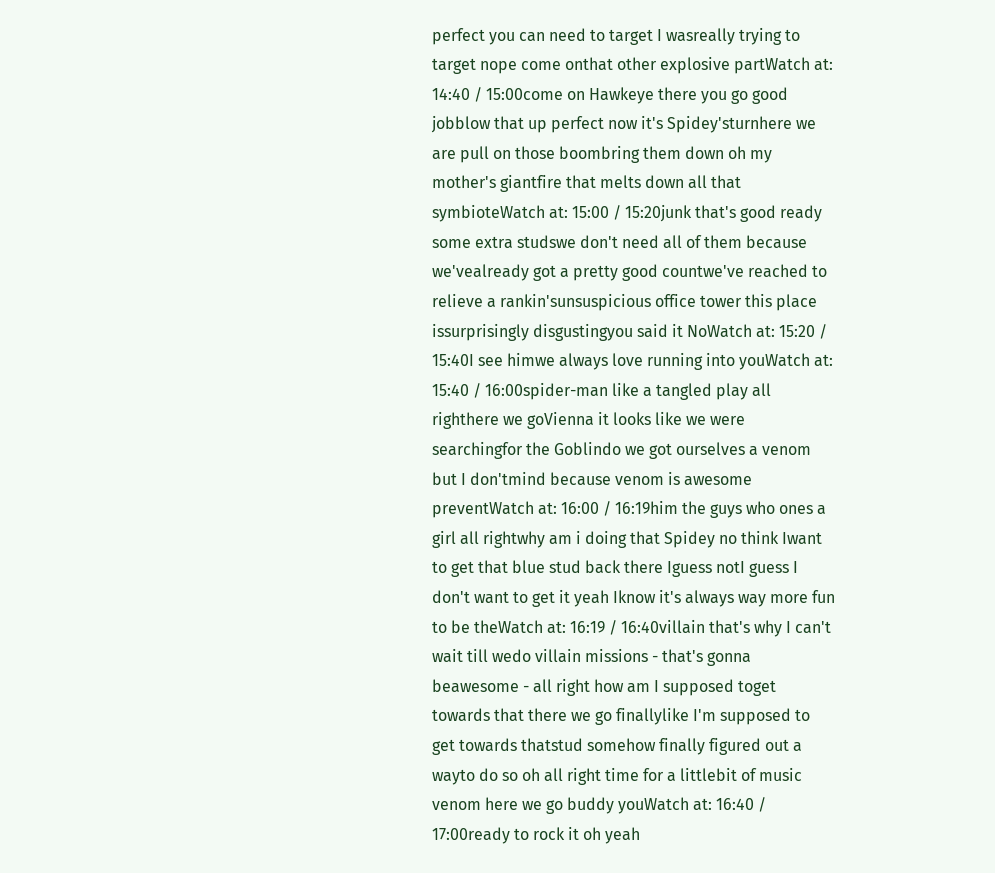perfect you can need to target I wasreally trying to target nope come onthat other explosive partWatch at: 14:40 / 15:00come on Hawkeye there you go good jobblow that up perfect now it's Spidey'sturnhere we are pull on those boombring them down oh my mother's giantfire that melts down all that symbioteWatch at: 15:00 / 15:20junk that's good ready some extra studswe don't need all of them because we'vealready got a pretty good countwe've reached to relieve a rankin'sunsuspicious office tower this place issurprisingly disgustingyou said it NoWatch at: 15:20 / 15:40I see himwe always love running into youWatch at: 15:40 / 16:00spider-man like a tangled play all righthere we goVienna it looks like we were searchingfor the Goblindo we got ourselves a venom but I don'tmind because venom is awesome preventWatch at: 16:00 / 16:19him the guys who ones a girl all rightwhy am i doing that Spidey no think Iwant to get that blue stud back there Iguess notI guess I don't want to get it yeah Iknow it's always way more fun to be theWatch at: 16:19 / 16:40villain that's why I can't wait till wedo villain missions - that's gonna beawesome - all right how am I supposed toget towards that there we go finallylike I'm supposed to get towards thatstud somehow finally figured out a wayto do so oh all right time for a littlebit of music venom here we go buddy youWatch at: 16:40 / 17:00ready to rock it oh yeah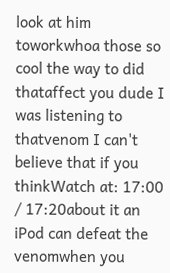look at him toworkwhoa those so cool the way to did thataffect you dude I was listening to thatvenom I can't believe that if you thinkWatch at: 17:00 / 17:20about it an iPod can defeat the venomwhen you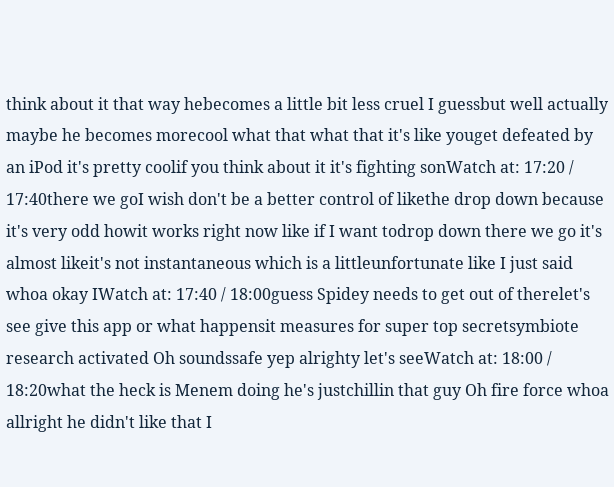think about it that way hebecomes a little bit less cruel I guessbut well actually maybe he becomes morecool what that what that it's like youget defeated by an iPod it's pretty coolif you think about it it's fighting sonWatch at: 17:20 / 17:40there we goI wish don't be a better control of likethe drop down because it's very odd howit works right now like if I want todrop down there we go it's almost likeit's not instantaneous which is a littleunfortunate like I just said whoa okay IWatch at: 17:40 / 18:00guess Spidey needs to get out of therelet's see give this app or what happensit measures for super top secretsymbiote research activated Oh soundssafe yep alrighty let's seeWatch at: 18:00 / 18:20what the heck is Menem doing he's justchillin that guy Oh fire force whoa allright he didn't like that I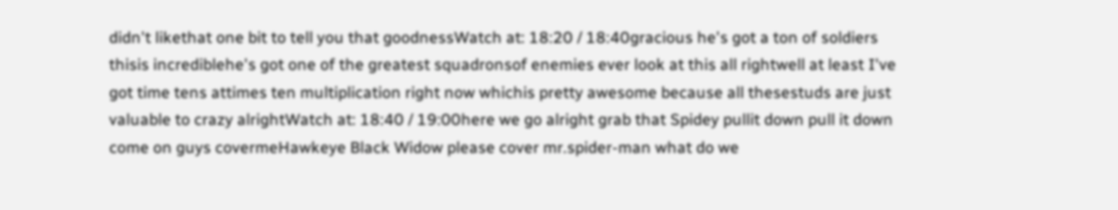didn't likethat one bit to tell you that goodnessWatch at: 18:20 / 18:40gracious he's got a ton of soldiers thisis incrediblehe's got one of the greatest squadronsof enemies ever look at this all rightwell at least I've got time tens attimes ten multiplication right now whichis pretty awesome because all thesestuds are just valuable to crazy alrightWatch at: 18:40 / 19:00here we go alright grab that Spidey pullit down pull it down come on guys covermeHawkeye Black Widow please cover mr.spider-man what do we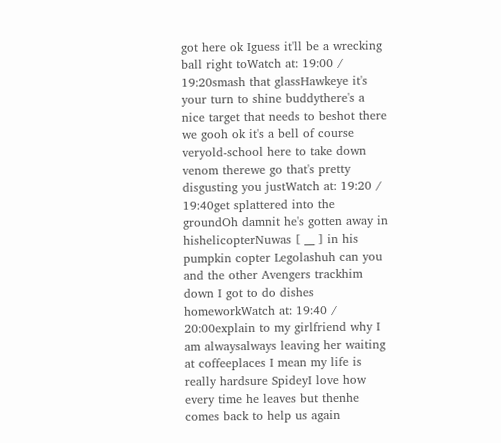got here ok Iguess it'll be a wrecking ball right toWatch at: 19:00 / 19:20smash that glassHawkeye it's your turn to shine buddythere's a nice target that needs to beshot there we gooh ok it's a bell of course veryold-school here to take down venom therewe go that's pretty disgusting you justWatch at: 19:20 / 19:40get splattered into the groundOh damnit he's gotten away in hishelicopterNuwas [ __ ] in his pumpkin copter Legolashuh can you and the other Avengers trackhim down I got to do dishes homeworkWatch at: 19:40 / 20:00explain to my girlfriend why I am alwaysalways leaving her waiting at coffeeplaces I mean my life is really hardsure SpideyI love how every time he leaves but thenhe comes back to help us again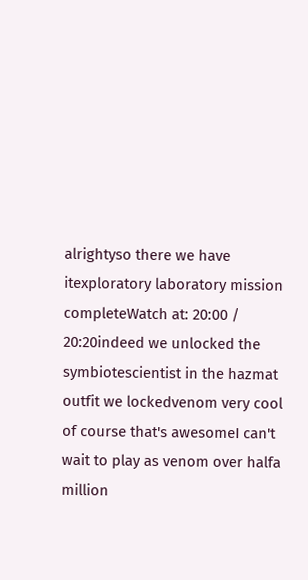alrightyso there we have itexploratory laboratory mission completeWatch at: 20:00 / 20:20indeed we unlocked the symbiotescientist in the hazmat outfit we lockedvenom very cool of course that's awesomeI can't wait to play as venom over halfa million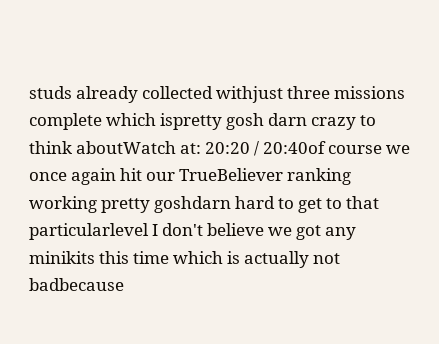studs already collected withjust three missions complete which ispretty gosh darn crazy to think aboutWatch at: 20:20 / 20:40of course we once again hit our TrueBeliever ranking working pretty goshdarn hard to get to that particularlevel I don't believe we got any minikits this time which is actually not badbecause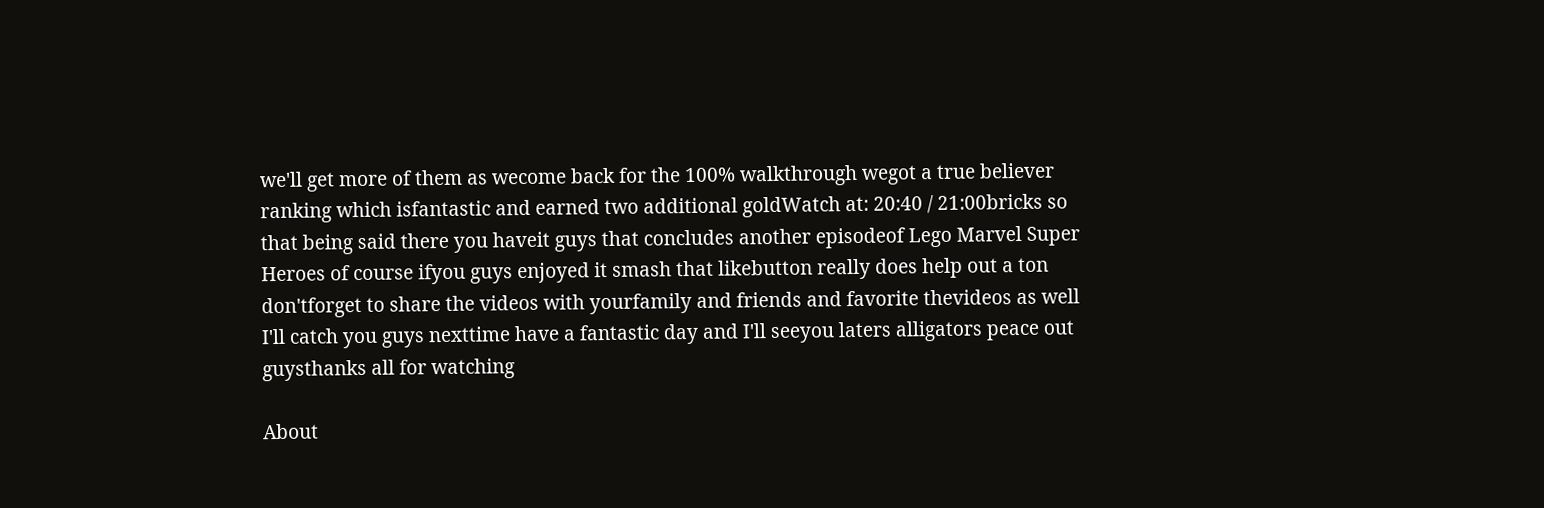we'll get more of them as wecome back for the 100% walkthrough wegot a true believer ranking which isfantastic and earned two additional goldWatch at: 20:40 / 21:00bricks so that being said there you haveit guys that concludes another episodeof Lego Marvel Super Heroes of course ifyou guys enjoyed it smash that likebutton really does help out a ton don'tforget to share the videos with yourfamily and friends and favorite thevideos as well I'll catch you guys nexttime have a fantastic day and I'll seeyou laters alligators peace out guysthanks all for watching

About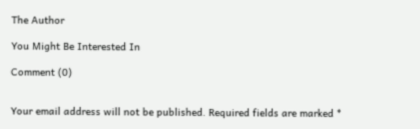The Author

You Might Be Interested In

Comment (0)


Your email address will not be published. Required fields are marked *